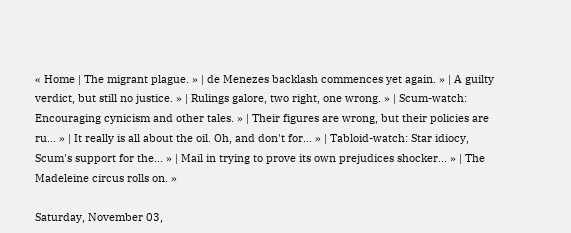« Home | The migrant plague. » | de Menezes backlash commences yet again. » | A guilty verdict, but still no justice. » | Rulings galore, two right, one wrong. » | Scum-watch: Encouraging cynicism and other tales. » | Their figures are wrong, but their policies are ru... » | It really is all about the oil. Oh, and don't for... » | Tabloid-watch: Star idiocy, Scum's support for the... » | Mail in trying to prove its own prejudices shocker... » | The Madeleine circus rolls on. »

Saturday, November 03,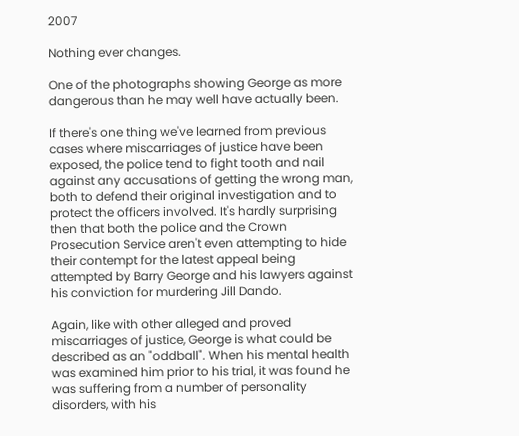2007

Nothing ever changes.

One of the photographs showing George as more dangerous than he may well have actually been.

If there's one thing we've learned from previous cases where miscarriages of justice have been exposed, the police tend to fight tooth and nail against any accusations of getting the wrong man, both to defend their original investigation and to protect the officers involved. It's hardly surprising then that both the police and the Crown Prosecution Service aren't even attempting to hide their contempt for the latest appeal being attempted by Barry George and his lawyers against his conviction for murdering Jill Dando.

Again, like with other alleged and proved miscarriages of justice, George is what could be described as an "oddball". When his mental health was examined him prior to his trial, it was found he was suffering from a number of personality disorders, with his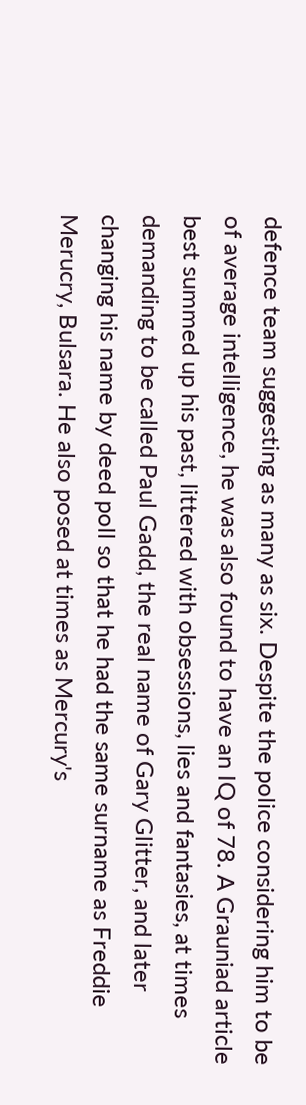defence team suggesting as many as six. Despite the police considering him to be of average intelligence, he was also found to have an IQ of 78. A Grauniad article best summed up his past, littered with obsessions, lies and fantasies, at times demanding to be called Paul Gadd, the real name of Gary Glitter, and later changing his name by deed poll so that he had the same surname as Freddie Merucry, Bulsara. He also posed at times as Mercury's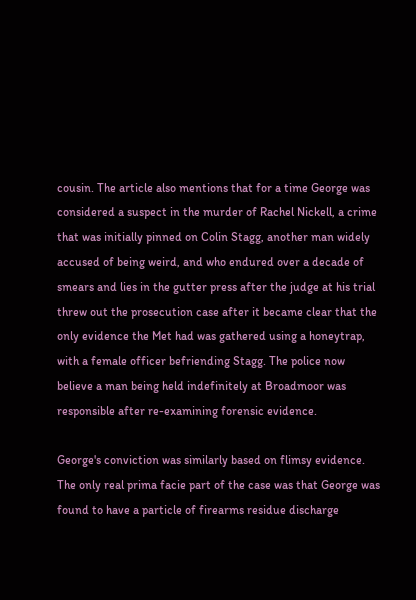cousin. The article also mentions that for a time George was considered a suspect in the murder of Rachel Nickell, a crime that was initially pinned on Colin Stagg, another man widely accused of being weird, and who endured over a decade of smears and lies in the gutter press after the judge at his trial threw out the prosecution case after it became clear that the only evidence the Met had was gathered using a honeytrap, with a female officer befriending Stagg. The police now believe a man being held indefinitely at Broadmoor was responsible after re-examining forensic evidence.

George's conviction was similarly based on flimsy evidence. The only real prima facie part of the case was that George was found to have a particle of firearms residue discharge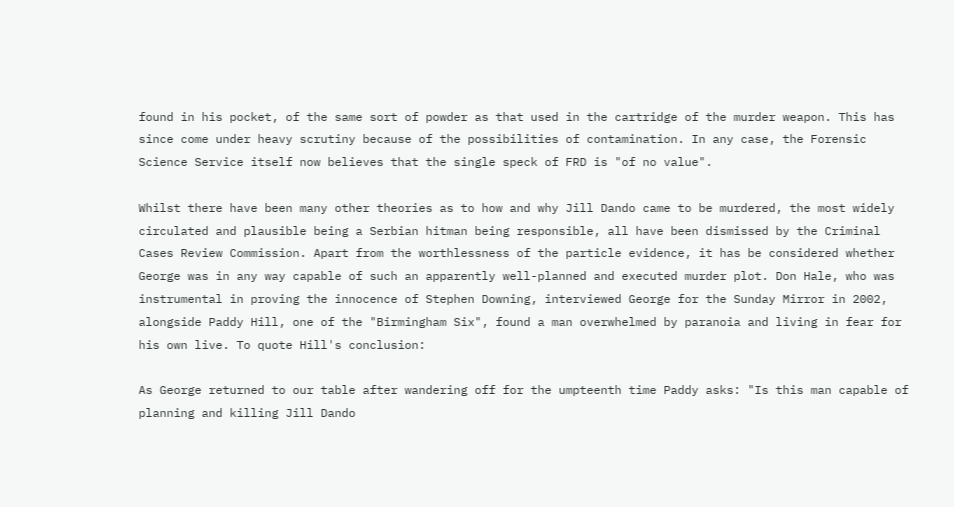found in his pocket, of the same sort of powder as that used in the cartridge of the murder weapon. This has since come under heavy scrutiny because of the possibilities of contamination. In any case, the Forensic Science Service itself now believes that the single speck of FRD is "of no value".

Whilst there have been many other theories as to how and why Jill Dando came to be murdered, the most widely circulated and plausible being a Serbian hitman being responsible, all have been dismissed by the Criminal Cases Review Commission. Apart from the worthlessness of the particle evidence, it has be considered whether George was in any way capable of such an apparently well-planned and executed murder plot. Don Hale, who was instrumental in proving the innocence of Stephen Downing, interviewed George for the Sunday Mirror in 2002, alongside Paddy Hill, one of the "Birmingham Six", found a man overwhelmed by paranoia and living in fear for his own live. To quote Hill's conclusion:

As George returned to our table after wandering off for the umpteenth time Paddy asks: "Is this man capable of planning and killing Jill Dando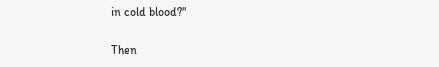in cold blood?"

Then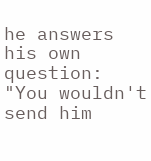he answers his own question: "You wouldn't send him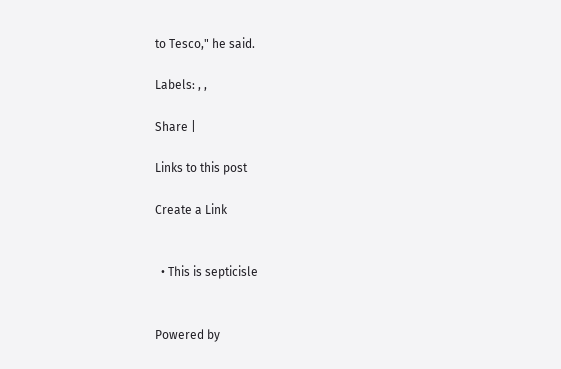to Tesco," he said.

Labels: , ,

Share |

Links to this post

Create a Link


  • This is septicisle


Powered by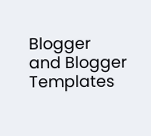Blogger
and Blogger Templates